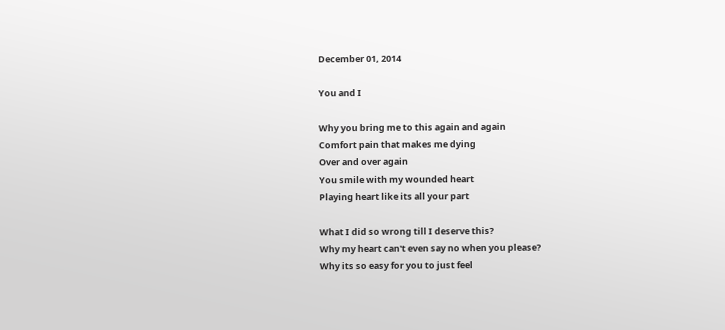December 01, 2014

You and I

Why you bring me to this again and again
Comfort pain that makes me dying
Over and over again
You smile with my wounded heart
Playing heart like its all your part

What I did so wrong till I deserve this?
Why my heart can't even say no when you please?
Why its so easy for you to just feel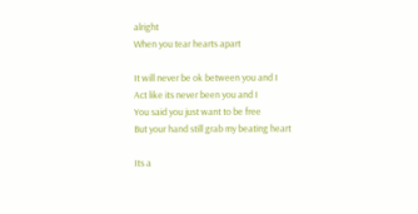alright
When you tear hearts apart

It will never be ok between you and I
Act like its never been you and I
You said you just want to be free
But your hand still grab my beating heart

Its a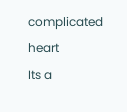complicated heart
Its a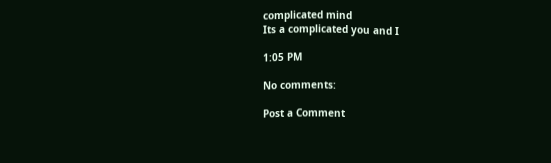complicated mind
Its a complicated you and I

1:05 PM

No comments:

Post a Comment